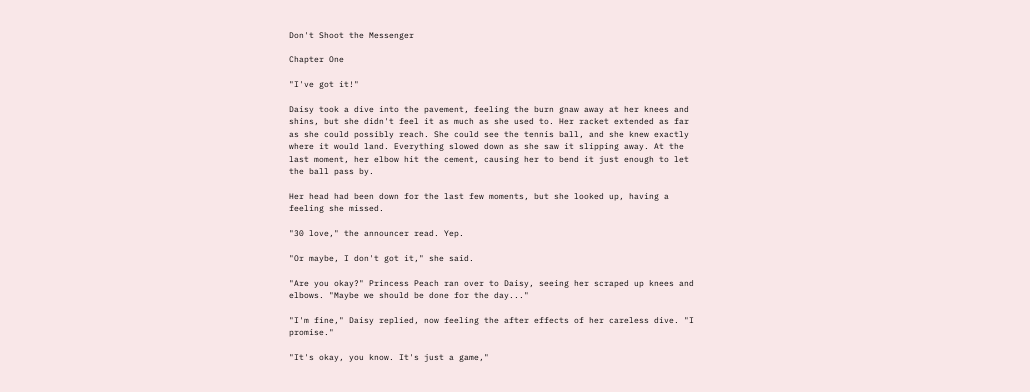Don't Shoot the Messenger

Chapter One

"I've got it!"

Daisy took a dive into the pavement, feeling the burn gnaw away at her knees and shins, but she didn't feel it as much as she used to. Her racket extended as far as she could possibly reach. She could see the tennis ball, and she knew exactly where it would land. Everything slowed down as she saw it slipping away. At the last moment, her elbow hit the cement, causing her to bend it just enough to let the ball pass by.

Her head had been down for the last few moments, but she looked up, having a feeling she missed.

"30 love," the announcer read. Yep.

"Or maybe, I don't got it," she said.

"Are you okay?" Princess Peach ran over to Daisy, seeing her scraped up knees and elbows. "Maybe we should be done for the day..."

"I'm fine," Daisy replied, now feeling the after effects of her careless dive. "I promise."

"It's okay, you know. It's just a game,"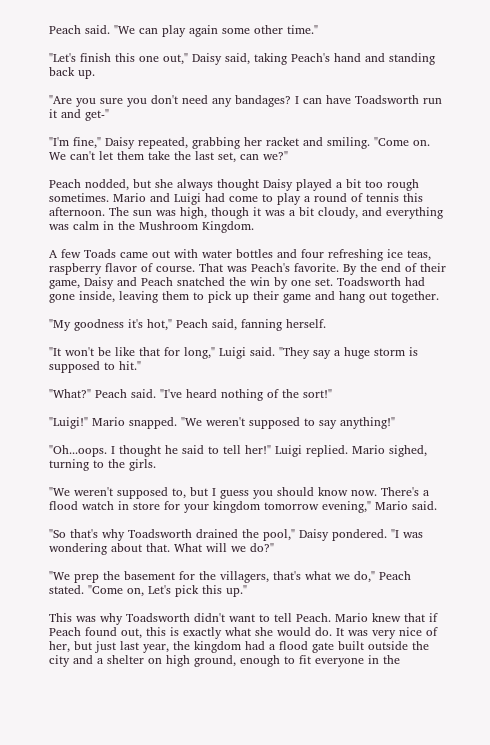Peach said. "We can play again some other time."

"Let's finish this one out," Daisy said, taking Peach's hand and standing back up.

"Are you sure you don't need any bandages? I can have Toadsworth run it and get-"

"I'm fine," Daisy repeated, grabbing her racket and smiling. "Come on. We can't let them take the last set, can we?"

Peach nodded, but she always thought Daisy played a bit too rough sometimes. Mario and Luigi had come to play a round of tennis this afternoon. The sun was high, though it was a bit cloudy, and everything was calm in the Mushroom Kingdom.

A few Toads came out with water bottles and four refreshing ice teas, raspberry flavor of course. That was Peach's favorite. By the end of their game, Daisy and Peach snatched the win by one set. Toadsworth had gone inside, leaving them to pick up their game and hang out together.

"My goodness it's hot," Peach said, fanning herself.

"It won't be like that for long," Luigi said. "They say a huge storm is supposed to hit."

"What?" Peach said. "I've heard nothing of the sort!"

"Luigi!" Mario snapped. "We weren't supposed to say anything!"

"Oh...oops. I thought he said to tell her!" Luigi replied. Mario sighed, turning to the girls.

"We weren't supposed to, but I guess you should know now. There's a flood watch in store for your kingdom tomorrow evening," Mario said.

"So that's why Toadsworth drained the pool," Daisy pondered. "I was wondering about that. What will we do?"

"We prep the basement for the villagers, that's what we do," Peach stated. "Come on, Let's pick this up."

This was why Toadsworth didn't want to tell Peach. Mario knew that if Peach found out, this is exactly what she would do. It was very nice of her, but just last year, the kingdom had a flood gate built outside the city and a shelter on high ground, enough to fit everyone in the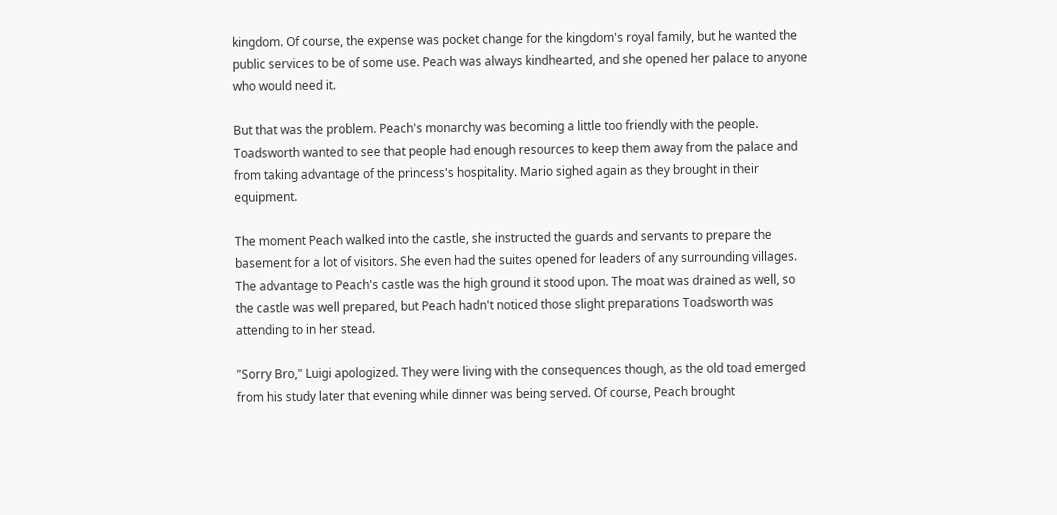kingdom. Of course, the expense was pocket change for the kingdom's royal family, but he wanted the public services to be of some use. Peach was always kindhearted, and she opened her palace to anyone who would need it.

But that was the problem. Peach's monarchy was becoming a little too friendly with the people. Toadsworth wanted to see that people had enough resources to keep them away from the palace and from taking advantage of the princess's hospitality. Mario sighed again as they brought in their equipment.

The moment Peach walked into the castle, she instructed the guards and servants to prepare the basement for a lot of visitors. She even had the suites opened for leaders of any surrounding villages. The advantage to Peach's castle was the high ground it stood upon. The moat was drained as well, so the castle was well prepared, but Peach hadn't noticed those slight preparations Toadsworth was attending to in her stead.

"Sorry Bro," Luigi apologized. They were living with the consequences though, as the old toad emerged from his study later that evening while dinner was being served. Of course, Peach brought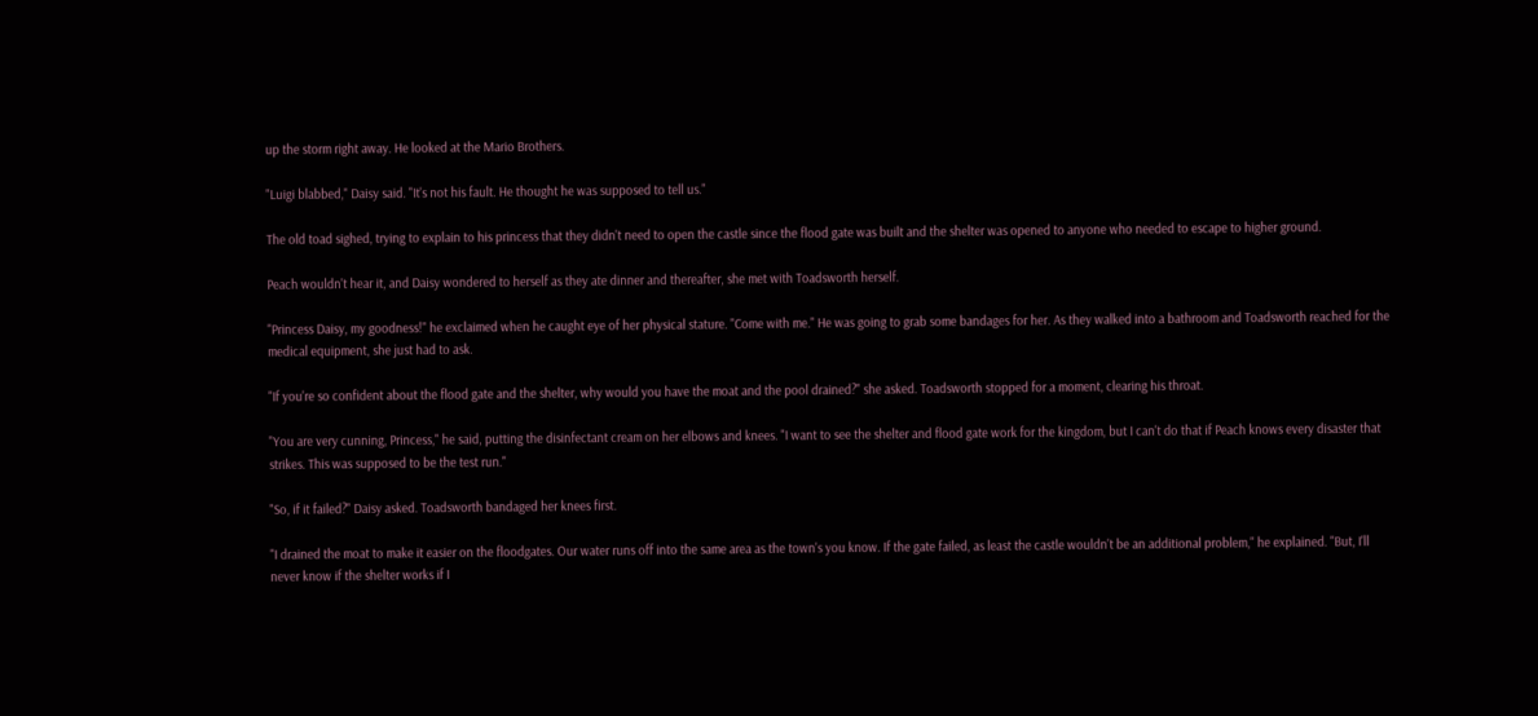up the storm right away. He looked at the Mario Brothers.

"Luigi blabbed," Daisy said. "It's not his fault. He thought he was supposed to tell us."

The old toad sighed, trying to explain to his princess that they didn't need to open the castle since the flood gate was built and the shelter was opened to anyone who needed to escape to higher ground.

Peach wouldn't hear it, and Daisy wondered to herself as they ate dinner and thereafter, she met with Toadsworth herself.

"Princess Daisy, my goodness!" he exclaimed when he caught eye of her physical stature. "Come with me." He was going to grab some bandages for her. As they walked into a bathroom and Toadsworth reached for the medical equipment, she just had to ask.

"If you're so confident about the flood gate and the shelter, why would you have the moat and the pool drained?" she asked. Toadsworth stopped for a moment, clearing his throat.

"You are very cunning, Princess," he said, putting the disinfectant cream on her elbows and knees. "I want to see the shelter and flood gate work for the kingdom, but I can't do that if Peach knows every disaster that strikes. This was supposed to be the test run."

"So, if it failed?" Daisy asked. Toadsworth bandaged her knees first.

"I drained the moat to make it easier on the floodgates. Our water runs off into the same area as the town's you know. If the gate failed, as least the castle wouldn't be an additional problem," he explained. "But, I'll never know if the shelter works if I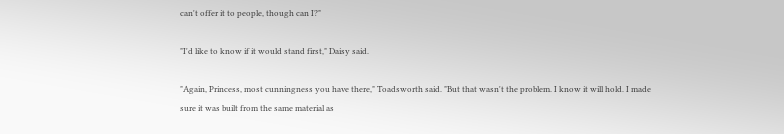can't offer it to people, though can I?"

"I'd like to know if it would stand first," Daisy said.

"Again, Princess, most cunningness you have there," Toadsworth said. "But that wasn't the problem. I know it will hold. I made sure it was built from the same material as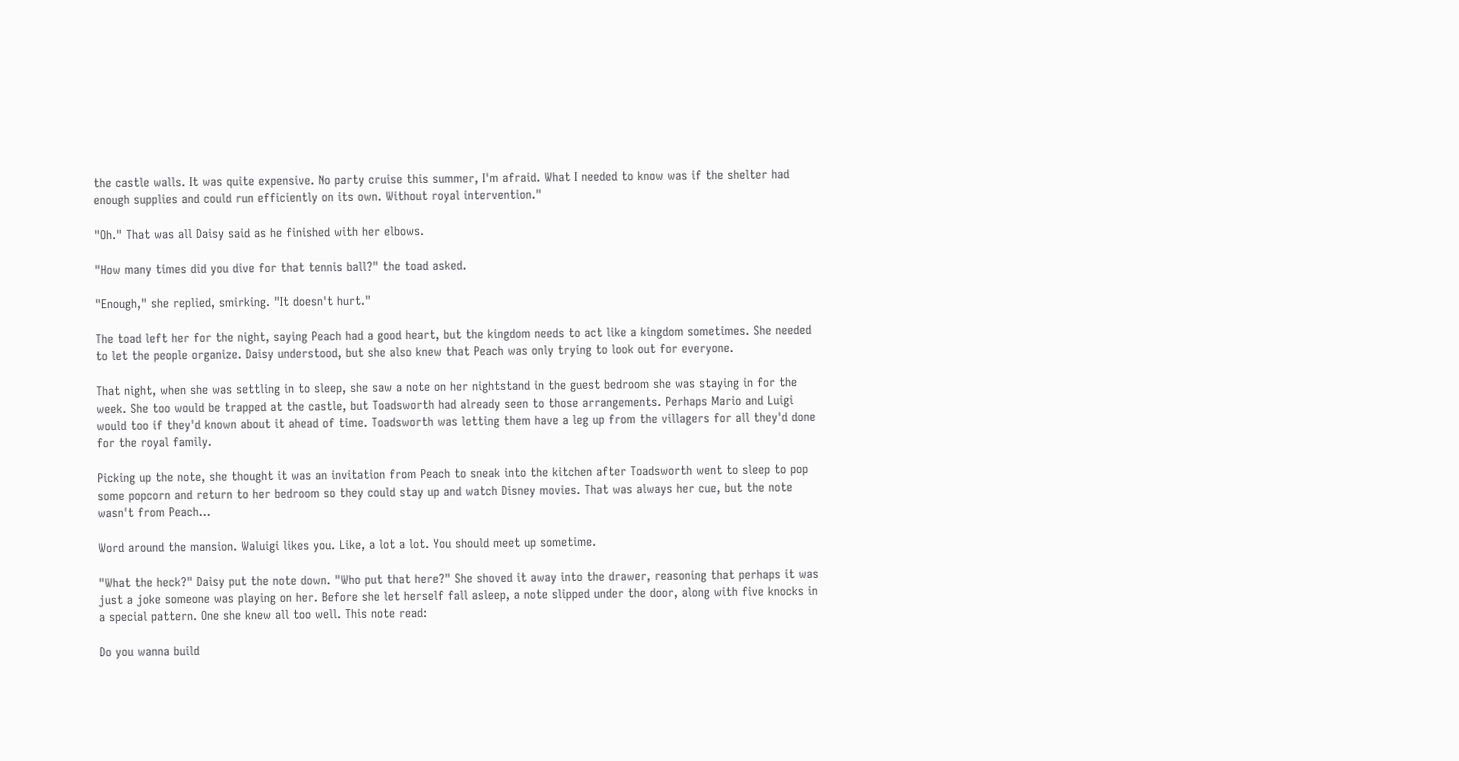the castle walls. It was quite expensive. No party cruise this summer, I'm afraid. What I needed to know was if the shelter had enough supplies and could run efficiently on its own. Without royal intervention."

"Oh." That was all Daisy said as he finished with her elbows.

"How many times did you dive for that tennis ball?" the toad asked.

"Enough," she replied, smirking. "It doesn't hurt."

The toad left her for the night, saying Peach had a good heart, but the kingdom needs to act like a kingdom sometimes. She needed to let the people organize. Daisy understood, but she also knew that Peach was only trying to look out for everyone.

That night, when she was settling in to sleep, she saw a note on her nightstand in the guest bedroom she was staying in for the week. She too would be trapped at the castle, but Toadsworth had already seen to those arrangements. Perhaps Mario and Luigi would too if they'd known about it ahead of time. Toadsworth was letting them have a leg up from the villagers for all they'd done for the royal family.

Picking up the note, she thought it was an invitation from Peach to sneak into the kitchen after Toadsworth went to sleep to pop some popcorn and return to her bedroom so they could stay up and watch Disney movies. That was always her cue, but the note wasn't from Peach...

Word around the mansion. Waluigi likes you. Like, a lot a lot. You should meet up sometime.

"What the heck?" Daisy put the note down. "Who put that here?" She shoved it away into the drawer, reasoning that perhaps it was just a joke someone was playing on her. Before she let herself fall asleep, a note slipped under the door, along with five knocks in a special pattern. One she knew all too well. This note read:

Do you wanna build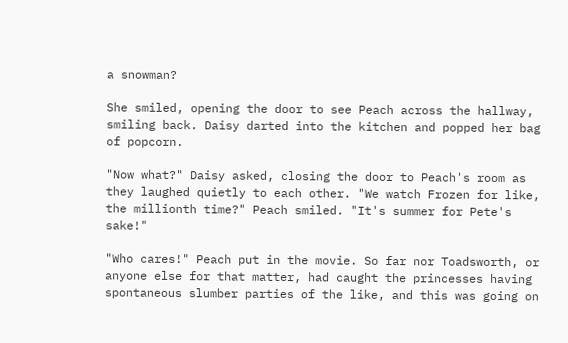a snowman?

She smiled, opening the door to see Peach across the hallway, smiling back. Daisy darted into the kitchen and popped her bag of popcorn.

"Now what?" Daisy asked, closing the door to Peach's room as they laughed quietly to each other. "We watch Frozen for like, the millionth time?" Peach smiled. "It's summer for Pete's sake!"

"Who cares!" Peach put in the movie. So far nor Toadsworth, or anyone else for that matter, had caught the princesses having spontaneous slumber parties of the like, and this was going on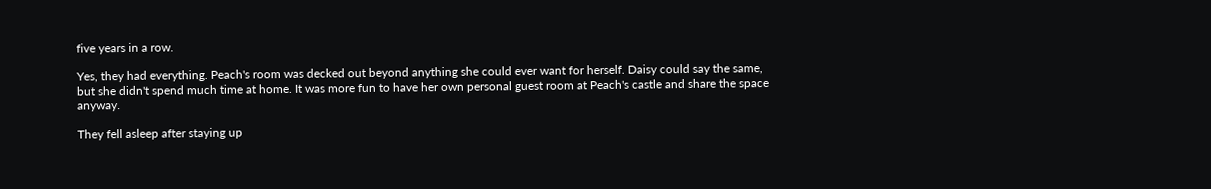five years in a row.

Yes, they had everything. Peach's room was decked out beyond anything she could ever want for herself. Daisy could say the same, but she didn't spend much time at home. It was more fun to have her own personal guest room at Peach's castle and share the space anyway.

They fell asleep after staying up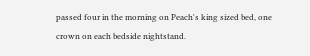passed four in the morning on Peach's king sized bed, one crown on each bedside nightstand.